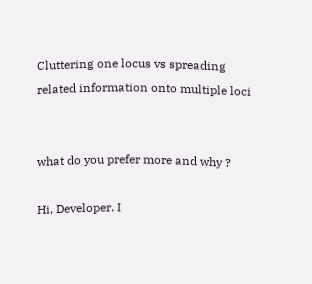Cluttering one locus vs spreading related information onto multiple loci


what do you prefer more and why ?

Hi, Developer. I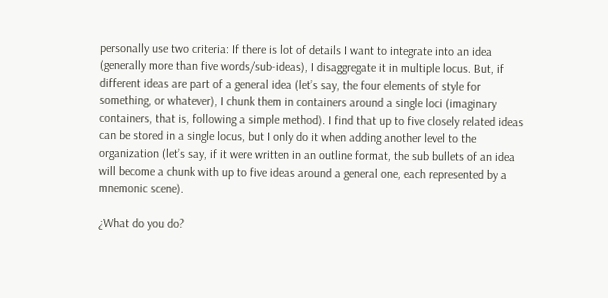personally use two criteria: If there is lot of details I want to integrate into an idea (generally more than five words/sub-ideas), I disaggregate it in multiple locus. But, if different ideas are part of a general idea (let’s say, the four elements of style for something, or whatever), I chunk them in containers around a single loci (imaginary containers, that is, following a simple method). I find that up to five closely related ideas can be stored in a single locus, but I only do it when adding another level to the organization (let’s say, if it were written in an outline format, the sub bullets of an idea will become a chunk with up to five ideas around a general one, each represented by a mnemonic scene).

¿What do you do?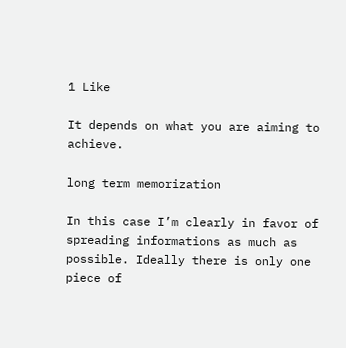1 Like

It depends on what you are aiming to achieve.

long term memorization

In this case I’m clearly in favor of spreading informations as much as possible. Ideally there is only one piece of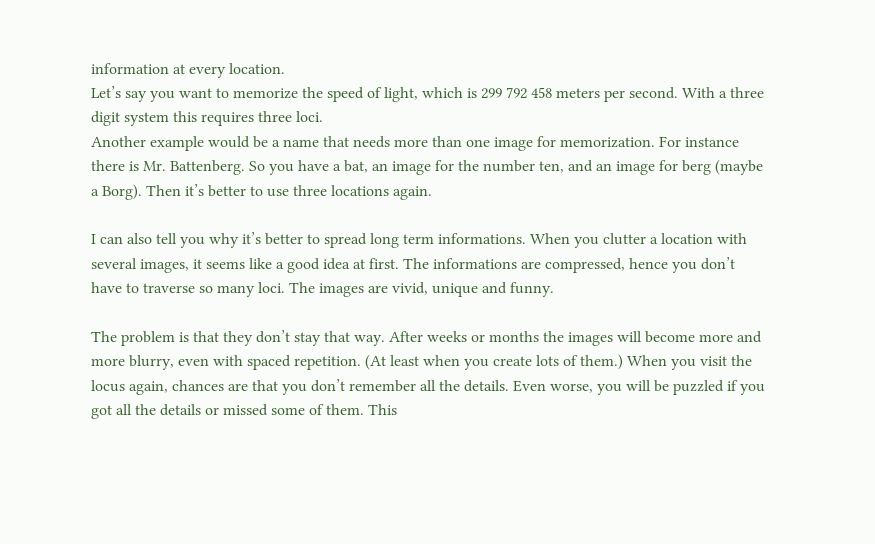information at every location.
Let’s say you want to memorize the speed of light, which is 299 792 458 meters per second. With a three digit system this requires three loci.
Another example would be a name that needs more than one image for memorization. For instance there is Mr. Battenberg. So you have a bat, an image for the number ten, and an image for berg (maybe a Borg). Then it’s better to use three locations again.

I can also tell you why it’s better to spread long term informations. When you clutter a location with several images, it seems like a good idea at first. The informations are compressed, hence you don’t have to traverse so many loci. The images are vivid, unique and funny.

The problem is that they don’t stay that way. After weeks or months the images will become more and more blurry, even with spaced repetition. (At least when you create lots of them.) When you visit the locus again, chances are that you don’t remember all the details. Even worse, you will be puzzled if you got all the details or missed some of them. This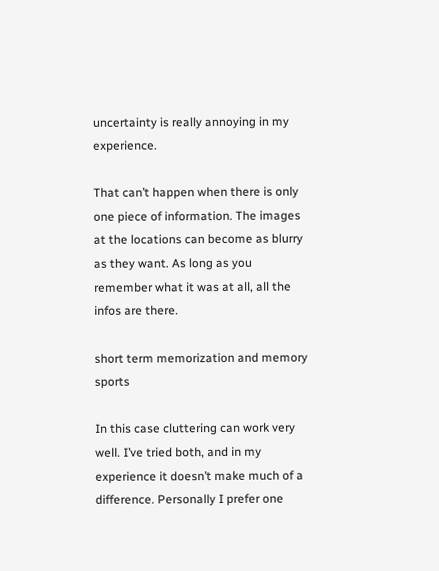uncertainty is really annoying in my experience.

That can’t happen when there is only one piece of information. The images at the locations can become as blurry as they want. As long as you remember what it was at all, all the infos are there.

short term memorization and memory sports

In this case cluttering can work very well. I’ve tried both, and in my experience it doesn’t make much of a difference. Personally I prefer one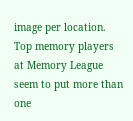image per location. Top memory players at Memory League seem to put more than one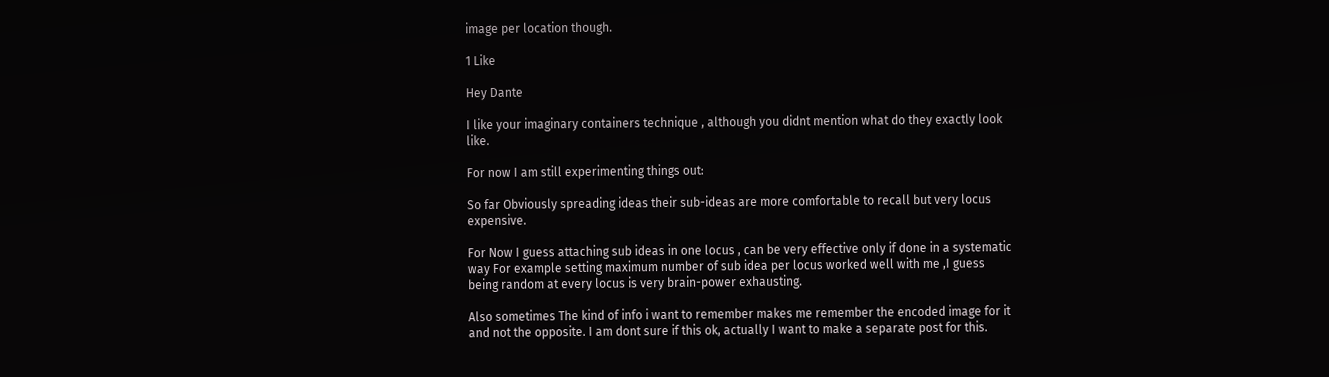image per location though.

1 Like

Hey Dante

I like your imaginary containers technique , although you didnt mention what do they exactly look like.

For now I am still experimenting things out:

So far Obviously spreading ideas their sub-ideas are more comfortable to recall but very locus expensive.

For Now I guess attaching sub ideas in one locus , can be very effective only if done in a systematic way For example setting maximum number of sub idea per locus worked well with me ,I guess being random at every locus is very brain-power exhausting.

Also sometimes The kind of info i want to remember makes me remember the encoded image for it and not the opposite. I am dont sure if this ok, actually I want to make a separate post for this.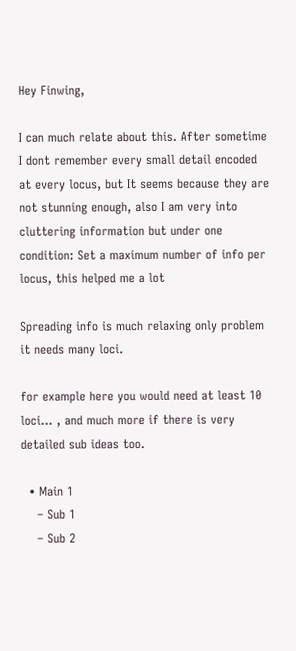Hey Finwing,

I can much relate about this. After sometime I dont remember every small detail encoded at every locus, but It seems because they are not stunning enough, also I am very into cluttering information but under one condition: Set a maximum number of info per locus, this helped me a lot

Spreading info is much relaxing only problem it needs many loci.

for example here you would need at least 10 loci… , and much more if there is very detailed sub ideas too.

  • Main 1
    – Sub 1
    – Sub 2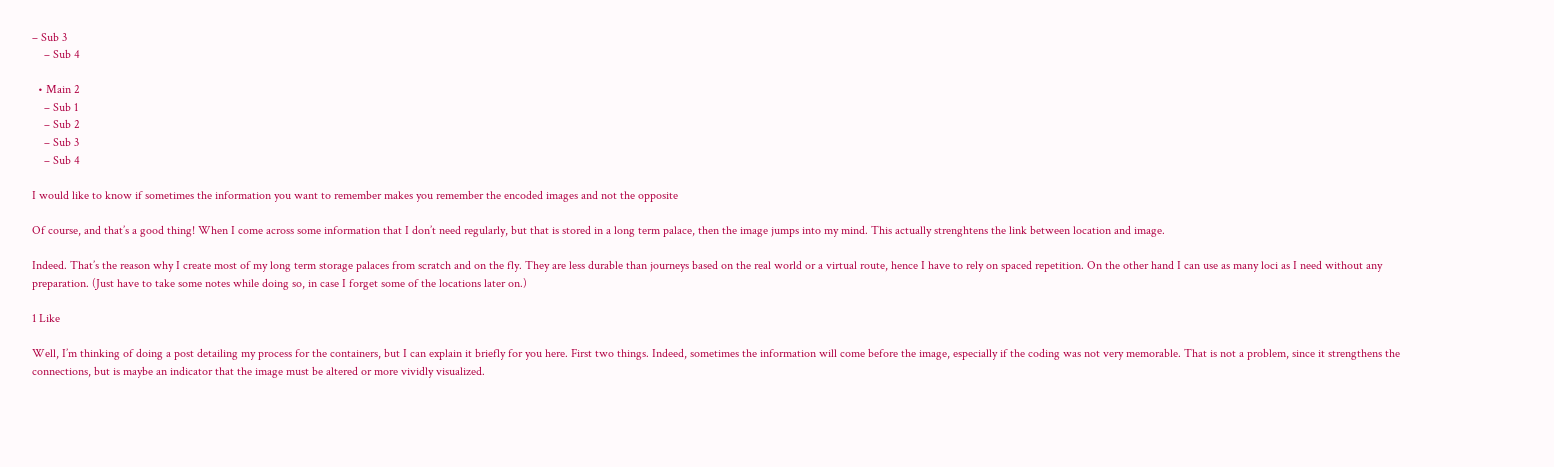– Sub 3
    – Sub 4

  • Main 2
    – Sub 1
    – Sub 2
    – Sub 3
    – Sub 4

I would like to know if sometimes the information you want to remember makes you remember the encoded images and not the opposite

Of course, and that’s a good thing! When I come across some information that I don’t need regularly, but that is stored in a long term palace, then the image jumps into my mind. This actually strenghtens the link between location and image.

Indeed. That’s the reason why I create most of my long term storage palaces from scratch and on the fly. They are less durable than journeys based on the real world or a virtual route, hence I have to rely on spaced repetition. On the other hand I can use as many loci as I need without any preparation. (Just have to take some notes while doing so, in case I forget some of the locations later on.)

1 Like

Well, I’m thinking of doing a post detailing my process for the containers, but I can explain it briefly for you here. First two things. Indeed, sometimes the information will come before the image, especially if the coding was not very memorable. That is not a problem, since it strengthens the connections, but is maybe an indicator that the image must be altered or more vividly visualized.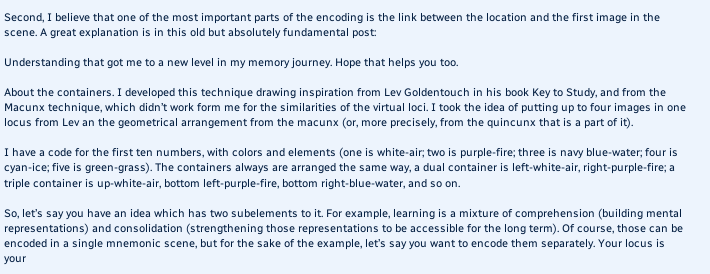Second, I believe that one of the most important parts of the encoding is the link between the location and the first image in the scene. A great explanation is in this old but absolutely fundamental post:

Understanding that got me to a new level in my memory journey. Hope that helps you too.

About the containers. I developed this technique drawing inspiration from Lev Goldentouch in his book Key to Study, and from the Macunx technique, which didn’t work form me for the similarities of the virtual loci. I took the idea of putting up to four images in one locus from Lev an the geometrical arrangement from the macunx (or, more precisely, from the quincunx that is a part of it).

I have a code for the first ten numbers, with colors and elements (one is white-air; two is purple-fire; three is navy blue-water; four is cyan-ice; five is green-grass). The containers always are arranged the same way, a dual container is left-white-air, right-purple-fire; a triple container is up-white-air, bottom left-purple-fire, bottom right-blue-water, and so on.

So, let’s say you have an idea which has two subelements to it. For example, learning is a mixture of comprehension (building mental representations) and consolidation (strengthening those representations to be accessible for the long term). Of course, those can be encoded in a single mnemonic scene, but for the sake of the example, let’s say you want to encode them separately. Your locus is your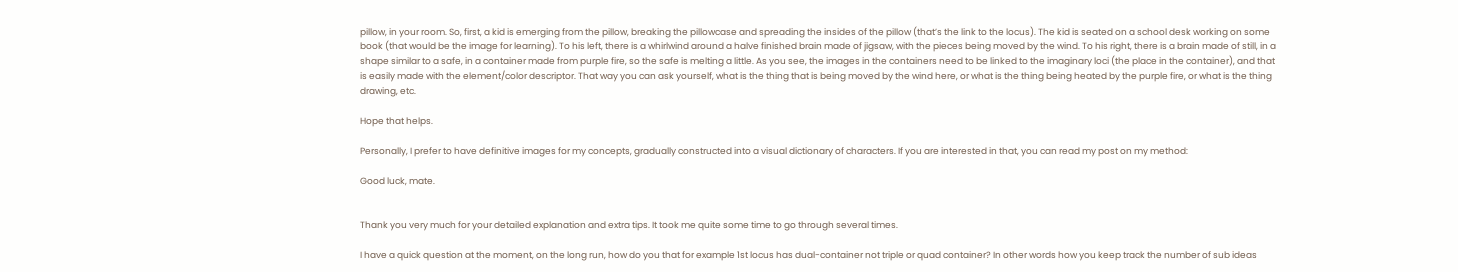pillow, in your room. So, first, a kid is emerging from the pillow, breaking the pillowcase and spreading the insides of the pillow (that’s the link to the locus). The kid is seated on a school desk working on some book (that would be the image for learning). To his left, there is a whirlwind around a halve finished brain made of jigsaw, with the pieces being moved by the wind. To his right, there is a brain made of still, in a shape similar to a safe, in a container made from purple fire, so the safe is melting a little. As you see, the images in the containers need to be linked to the imaginary loci (the place in the container), and that is easily made with the element/color descriptor. That way you can ask yourself, what is the thing that is being moved by the wind here, or what is the thing being heated by the purple fire, or what is the thing drawing, etc.

Hope that helps.

Personally, I prefer to have definitive images for my concepts, gradually constructed into a visual dictionary of characters. If you are interested in that, you can read my post on my method:

Good luck, mate.


Thank you very much for your detailed explanation and extra tips. It took me quite some time to go through several times.

I have a quick question at the moment, on the long run, how do you that for example 1st locus has dual-container not triple or quad container? In other words how you keep track the number of sub ideas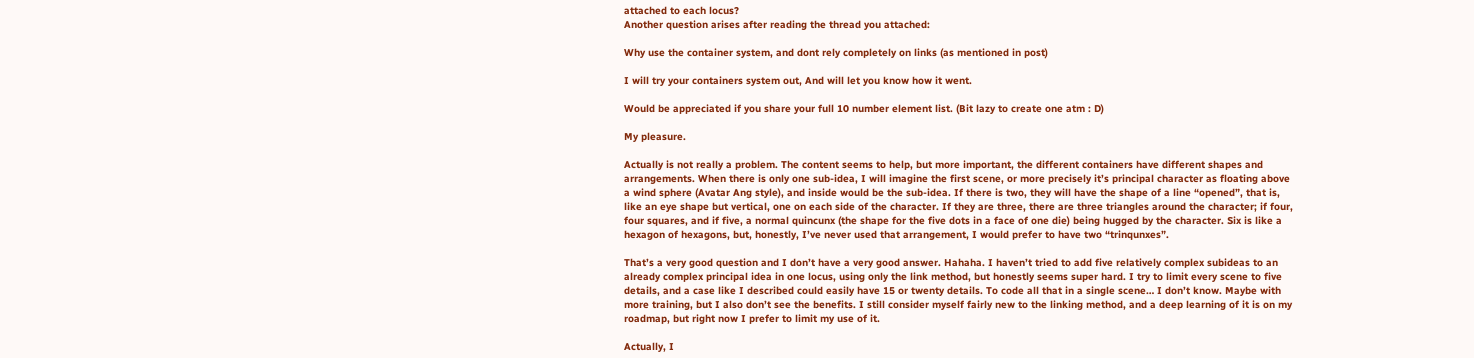attached to each locus?
Another question arises after reading the thread you attached:

Why use the container system, and dont rely completely on links (as mentioned in post)

I will try your containers system out, And will let you know how it went.

Would be appreciated if you share your full 10 number element list. (Bit lazy to create one atm : D)

My pleasure.

Actually is not really a problem. The content seems to help, but more important, the different containers have different shapes and arrangements. When there is only one sub-idea, I will imagine the first scene, or more precisely it’s principal character as floating above a wind sphere (Avatar Ang style), and inside would be the sub-idea. If there is two, they will have the shape of a line “opened”, that is, like an eye shape but vertical, one on each side of the character. If they are three, there are three triangles around the character; if four, four squares, and if five, a normal quincunx (the shape for the five dots in a face of one die) being hugged by the character. Six is like a hexagon of hexagons, but, honestly, I’ve never used that arrangement, I would prefer to have two “trinqunxes”.

That’s a very good question and I don’t have a very good answer. Hahaha. I haven’t tried to add five relatively complex subideas to an already complex principal idea in one locus, using only the link method, but honestly seems super hard. I try to limit every scene to five details, and a case like I described could easily have 15 or twenty details. To code all that in a single scene… I don’t know. Maybe with more training, but I also don’t see the benefits. I still consider myself fairly new to the linking method, and a deep learning of it is on my roadmap, but right now I prefer to limit my use of it.

Actually, I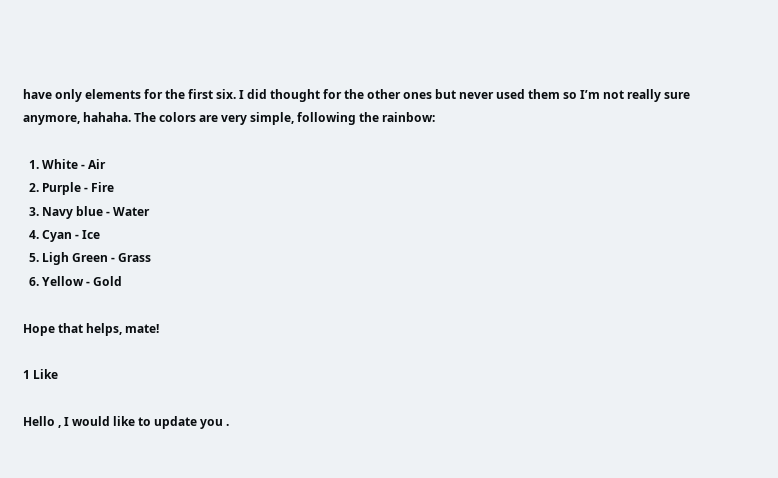have only elements for the first six. I did thought for the other ones but never used them so I’m not really sure anymore, hahaha. The colors are very simple, following the rainbow:

  1. White - Air
  2. Purple - Fire
  3. Navy blue - Water
  4. Cyan - Ice
  5. Ligh Green - Grass
  6. Yellow - Gold

Hope that helps, mate!

1 Like

Hello , I would like to update you .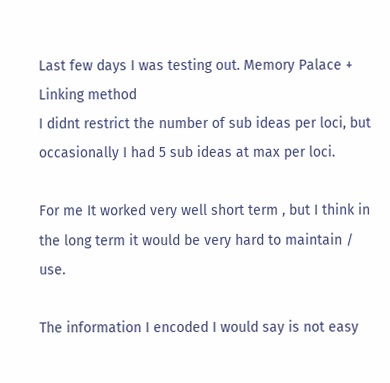Last few days I was testing out. Memory Palace + Linking method
I didnt restrict the number of sub ideas per loci, but occasionally I had 5 sub ideas at max per loci.

For me It worked very well short term , but I think in the long term it would be very hard to maintain / use.

The information I encoded I would say is not easy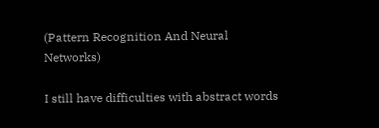(Pattern Recognition And Neural Networks)

I still have difficulties with abstract words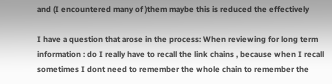and (I encountered many of )them maybe this is reduced the effectively

I have a question that arose in the process: When reviewing for long term information : do I really have to recall the link chains , because when I recall sometimes I dont need to remember the whole chain to remember the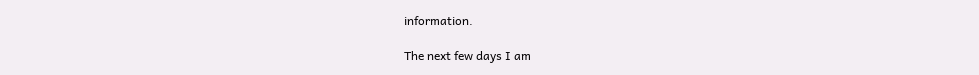information.

The next few days I am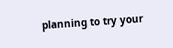planning to try your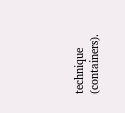technique (containers).